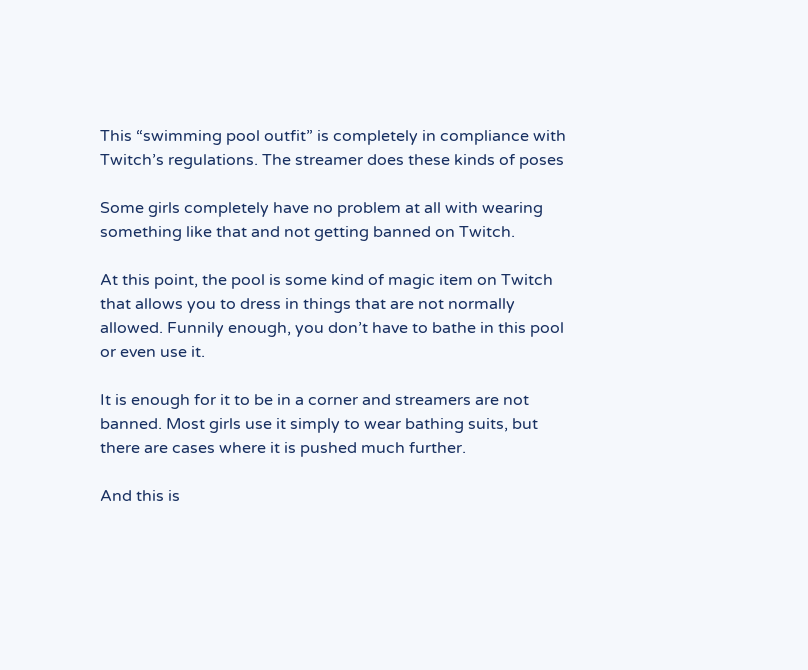This “swimming pool outfit” is completely in compliance with Twitch’s regulations. The streamer does these kinds of poses

Some girls completely have no problem at all with wearing something like that and not getting banned on Twitch.

At this point, the pool is some kind of magic item on Twitch that allows you to dress in things that are not normally allowed. Funnily enough, you don’t have to bathe in this pool or even use it.

It is enough for it to be in a corner and streamers are not banned. Most girls use it simply to wear bathing suits, but there are cases where it is pushed much further.

And this is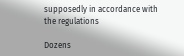supposedly in accordance with the regulations

Dozens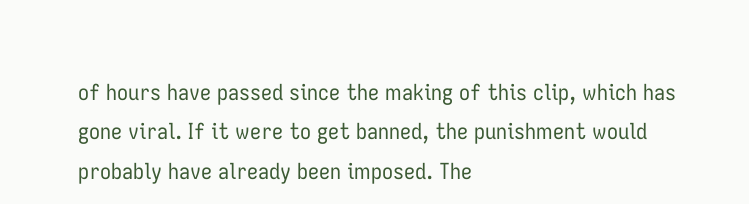of hours have passed since the making of this clip, which has gone viral. If it were to get banned, the punishment would probably have already been imposed. The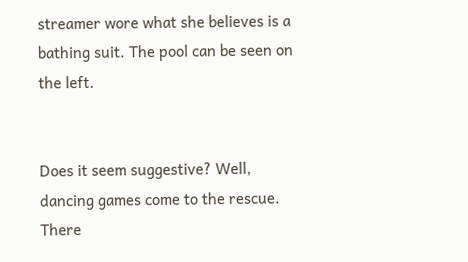streamer wore what she believes is a bathing suit. The pool can be seen on the left.


Does it seem suggestive? Well, dancing games come to the rescue. There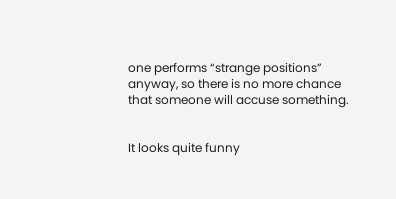one performs “strange positions” anyway, so there is no more chance that someone will accuse something.


It looks quite funny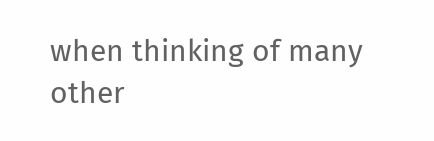when thinking of many other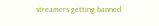streamers getting banned.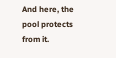And here, the pool protects from it.